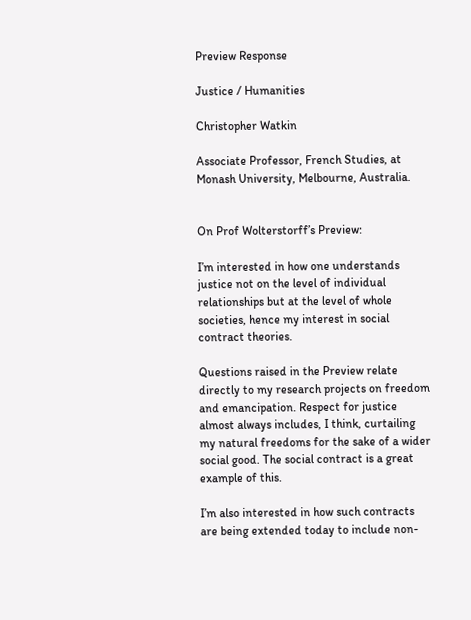Preview Response

Justice / Humanities

Christopher Watkin

Associate Professor, French Studies, at Monash University, Melbourne, Australia.


On Prof Wolterstorff’s Preview:

I’m interested in how one understands justice not on the level of individual relationships but at the level of whole societies, hence my interest in social contract theories.

Questions raised in the Preview relate directly to my research projects on freedom and emancipation. Respect for justice almost always includes, I think, curtailing my natural freedoms for the sake of a wider social good. The social contract is a great example of this.

I’m also interested in how such contracts are being extended today to include non-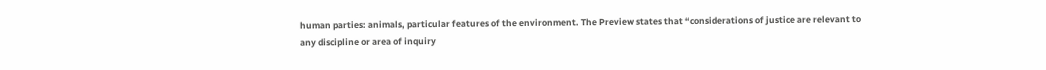human parties: animals, particular features of the environment. The Preview states that “considerations of justice are relevant to any discipline or area of inquiry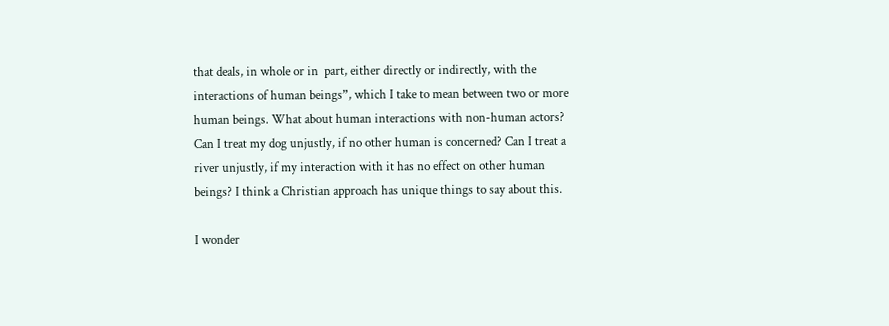that deals, in whole or in  part, either directly or indirectly, with the interactions of human beings”, which I take to mean between two or more human beings. What about human interactions with non-human actors? Can I treat my dog unjustly, if no other human is concerned? Can I treat a river unjustly, if my interaction with it has no effect on other human beings? I think a Christian approach has unique things to say about this.

I wonder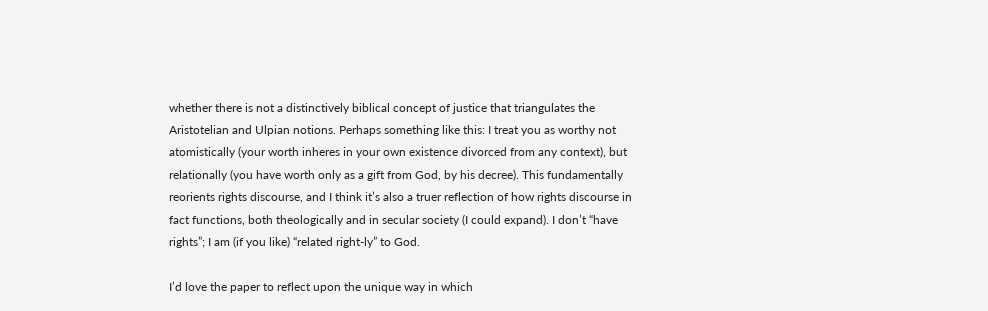whether there is not a distinctively biblical concept of justice that triangulates the Aristotelian and Ulpian notions. Perhaps something like this: I treat you as worthy not atomistically (your worth inheres in your own existence divorced from any context), but relationally (you have worth only as a gift from God, by his decree). This fundamentally reorients rights discourse, and I think it’s also a truer reflection of how rights discourse in fact functions, both theologically and in secular society (I could expand). I don’t “have rights”; I am (if you like) “related right-ly” to God.

I’d love the paper to reflect upon the unique way in which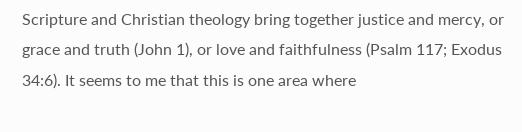Scripture and Christian theology bring together justice and mercy, or grace and truth (John 1), or love and faithfulness (Psalm 117; Exodus 34:6). It seems to me that this is one area where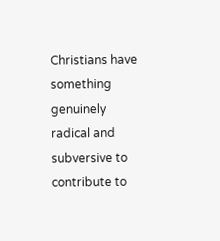Christians have something genuinely radical and subversive to contribute to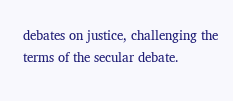debates on justice, challenging the terms of the secular debate.